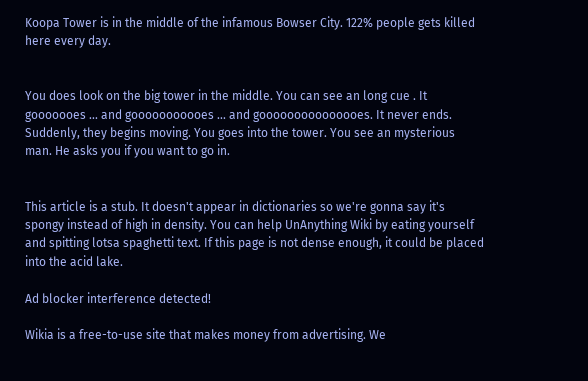Koopa Tower is in the middle of the infamous Bowser City. 122% people gets killed here every day.


You does look on the big tower in the middle. You can see an long cue . It gooooooes ... and gooooooooooes ... and gooooooooooooooes. It never ends. Suddenly, they begins moving. You goes into the tower. You see an mysterious man. He asks you if you want to go in.


This article is a stub. It doesn't appear in dictionaries so we're gonna say it's spongy instead of high in density. You can help UnAnything Wiki by eating yourself and spitting lotsa spaghetti text. If this page is not dense enough, it could be placed into the acid lake.

Ad blocker interference detected!

Wikia is a free-to-use site that makes money from advertising. We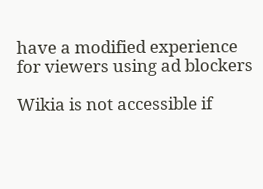have a modified experience for viewers using ad blockers

Wikia is not accessible if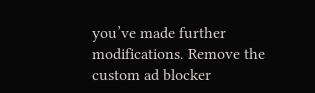you’ve made further modifications. Remove the custom ad blocker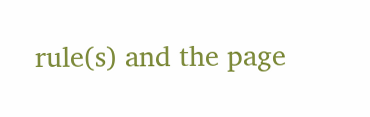rule(s) and the page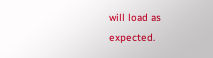will load as expected.